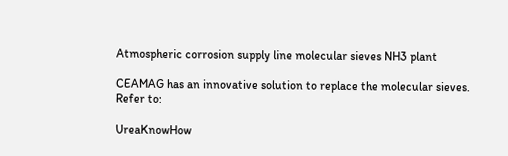Atmospheric corrosion supply line molecular sieves NH3 plant

CEAMAG has an innovative solution to replace the molecular sieves. Refer to:

UreaKnowHow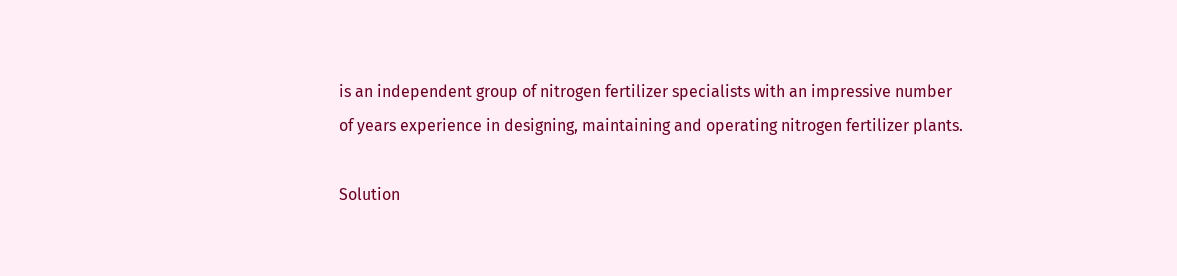is an independent group of nitrogen fertilizer specialists with an impressive number of years experience in designing, maintaining and operating nitrogen fertilizer plants.

Solution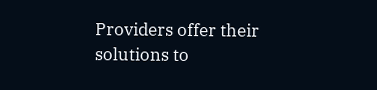Providers offer their solutions to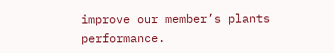improve our member’s plants performance.